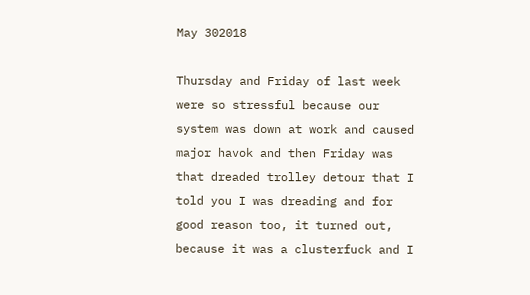May 302018

Thursday and Friday of last week were so stressful because our system was down at work and caused major havok and then Friday was that dreaded trolley detour that I told you I was dreading and for good reason too, it turned out, because it was a clusterfuck and I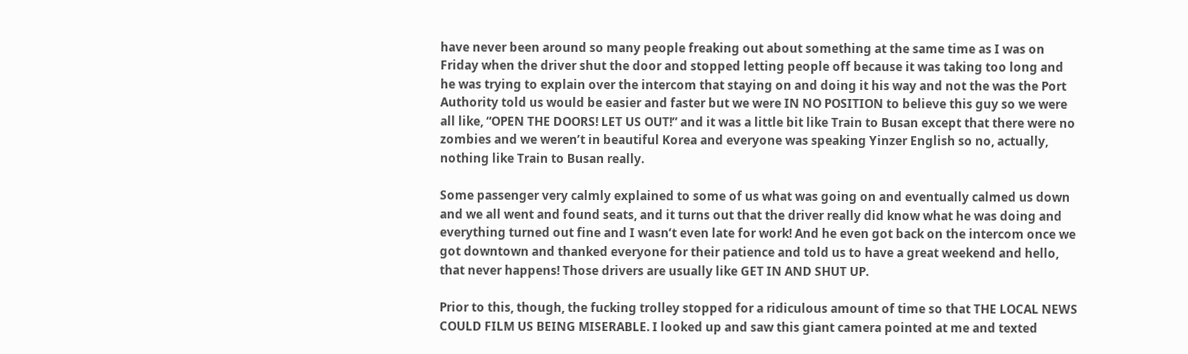have never been around so many people freaking out about something at the same time as I was on Friday when the driver shut the door and stopped letting people off because it was taking too long and he was trying to explain over the intercom that staying on and doing it his way and not the was the Port Authority told us would be easier and faster but we were IN NO POSITION to believe this guy so we were all like, “OPEN THE DOORS! LET US OUT!” and it was a little bit like Train to Busan except that there were no zombies and we weren’t in beautiful Korea and everyone was speaking Yinzer English so no, actually, nothing like Train to Busan really.

Some passenger very calmly explained to some of us what was going on and eventually calmed us down and we all went and found seats, and it turns out that the driver really did know what he was doing and everything turned out fine and I wasn’t even late for work! And he even got back on the intercom once we got downtown and thanked everyone for their patience and told us to have a great weekend and hello, that never happens! Those drivers are usually like GET IN AND SHUT UP.

Prior to this, though, the fucking trolley stopped for a ridiculous amount of time so that THE LOCAL NEWS COULD FILM US BEING MISERABLE. I looked up and saw this giant camera pointed at me and texted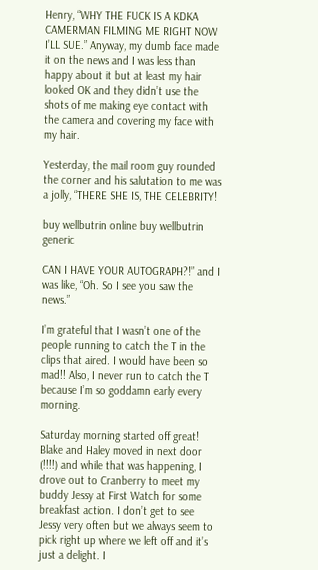Henry, “WHY THE FUCK IS A KDKA CAMERMAN FILMING ME RIGHT NOW I’LL SUE.” Anyway, my dumb face made it on the news and I was less than happy about it but at least my hair looked OK and they didn’t use the shots of me making eye contact with the camera and covering my face with my hair.

Yesterday, the mail room guy rounded the corner and his salutation to me was a jolly, “THERE SHE IS, THE CELEBRITY!

buy wellbutrin online buy wellbutrin generic

CAN I HAVE YOUR AUTOGRAPH?!” and I was like, “Oh. So I see you saw the news.”

I’m grateful that I wasn’t one of the people running to catch the T in the clips that aired. I would have been so mad!! Also, I never run to catch the T because I’m so goddamn early every morning.

Saturday morning started off great! Blake and Haley moved in next door (!!!!) and while that was happening, I drove out to Cranberry to meet my buddy Jessy at First Watch for some breakfast action. I don’t get to see Jessy very often but we always seem to pick right up where we left off and it’s just a delight. I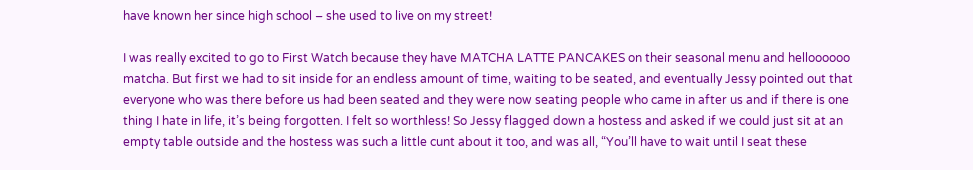have known her since high school – she used to live on my street!

I was really excited to go to First Watch because they have MATCHA LATTE PANCAKES on their seasonal menu and helloooooo matcha. But first we had to sit inside for an endless amount of time, waiting to be seated, and eventually Jessy pointed out that everyone who was there before us had been seated and they were now seating people who came in after us and if there is one thing I hate in life, it’s being forgotten. I felt so worthless! So Jessy flagged down a hostess and asked if we could just sit at an empty table outside and the hostess was such a little cunt about it too, and was all, “You’ll have to wait until I seat these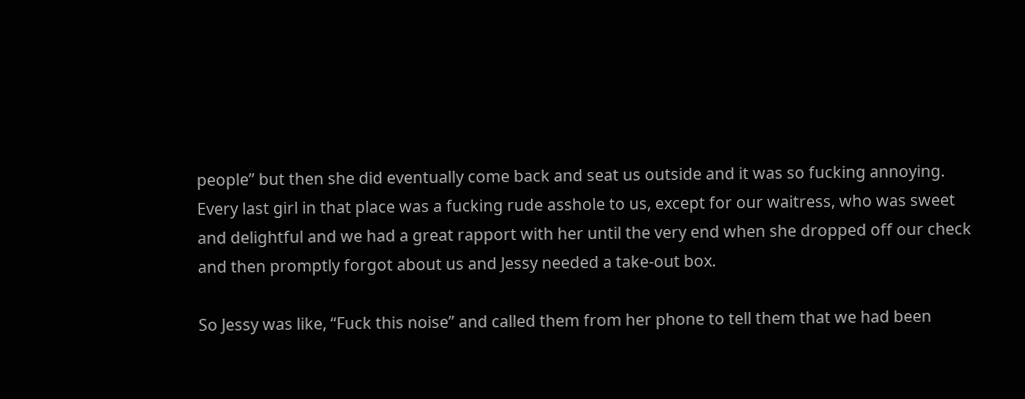people” but then she did eventually come back and seat us outside and it was so fucking annoying. Every last girl in that place was a fucking rude asshole to us, except for our waitress, who was sweet and delightful and we had a great rapport with her until the very end when she dropped off our check and then promptly forgot about us and Jessy needed a take-out box.

So Jessy was like, “Fuck this noise” and called them from her phone to tell them that we had been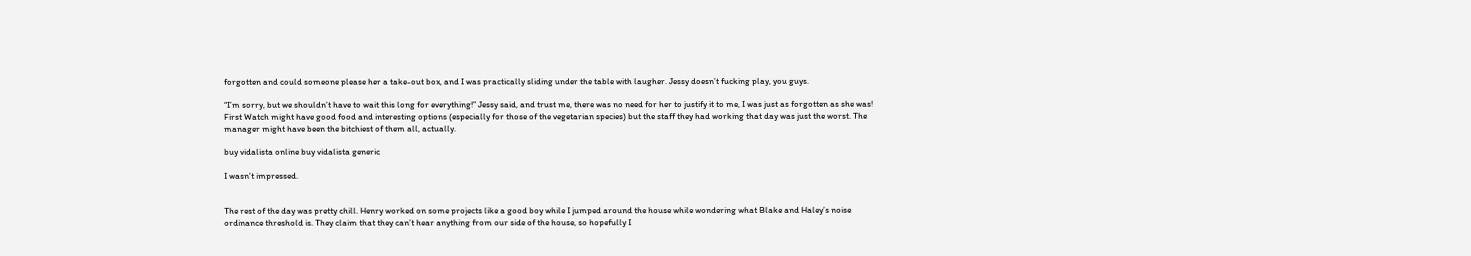forgotten and could someone please her a take-out box, and I was practically sliding under the table with laugher. Jessy doesn’t fucking play, you guys.

“I’m sorry, but we shouldn’t have to wait this long for everything!” Jessy said, and trust me, there was no need for her to justify it to me, I was just as forgotten as she was! First Watch might have good food and interesting options (especially for those of the vegetarian species) but the staff they had working that day was just the worst. The manager might have been the bitchiest of them all, actually.

buy vidalista online buy vidalista generic

I wasn’t impressed.


The rest of the day was pretty chill. Henry worked on some projects like a good boy while I jumped around the house while wondering what Blake and Haley’s noise ordinance threshold is. They claim that they can’t hear anything from our side of the house, so hopefully I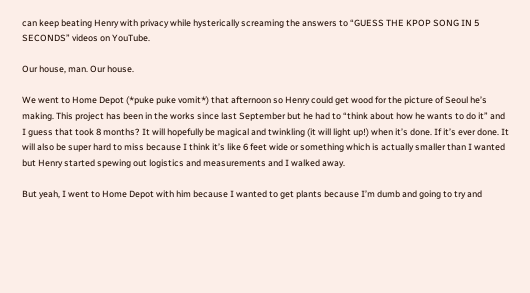can keep beating Henry with privacy while hysterically screaming the answers to “GUESS THE KPOP SONG IN 5 SECONDS” videos on YouTube.

Our house, man. Our house.

We went to Home Depot (*puke puke vomit*) that afternoon so Henry could get wood for the picture of Seoul he’s making. This project has been in the works since last September but he had to “think about how he wants to do it” and I guess that took 8 months? It will hopefully be magical and twinkling (it will light up!) when it’s done. If it’s ever done. It will also be super hard to miss because I think it’s like 6 feet wide or something which is actually smaller than I wanted but Henry started spewing out logistics and measurements and I walked away.

But yeah, I went to Home Depot with him because I wanted to get plants because I’m dumb and going to try and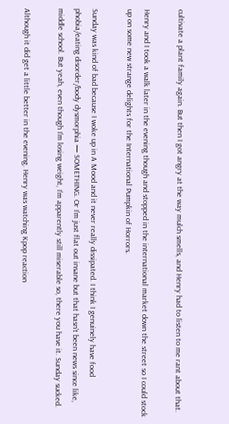cultivate a plant family again. But then I got angry at the way mulch smells, and Henry had to listen to me rant about that.

Henry and I took a walk later in the evening though and stopped in the international market down the street so I could stock up on some new strange delights for the International Pumpkin of Horrors.

Sunday was kind of bad because I woke up in A Mood and it never really dissipated. I think I genuinely have food phobia/eating disorder/body dysmorphia — SOMETHING. Or I’m just flat out insane but that hasn’t been news since like, middle school. But yeah, even though I’m losing weight, I’m apparently still miserable so, there you have it. Sunday sucked.

Although it did get a little better in the evening. Henry was watching Kpop reaction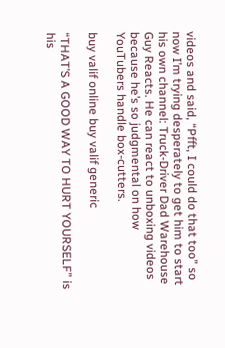videos and said, “Pfft, I could do that too” so now I’m trying desperately to get him to start his own channel: Truck-Driver Dad Warehouse Guy Reacts. He can react to unboxing videos because he’s so judgmental on how YouTubers handle box-cutters.

buy valif online buy valif generic

“THAT’S A GOOD WAY TO HURT YOURSELF” is his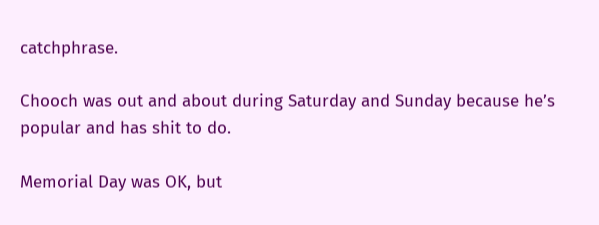catchphrase.

Chooch was out and about during Saturday and Sunday because he’s popular and has shit to do.

Memorial Day was OK, but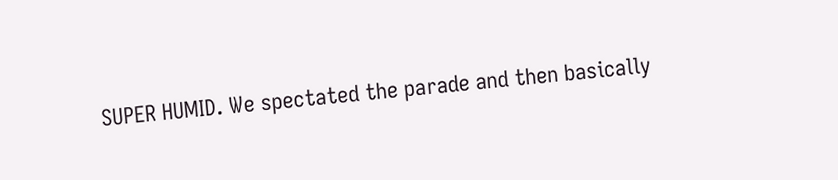SUPER HUMID. We spectated the parade and then basically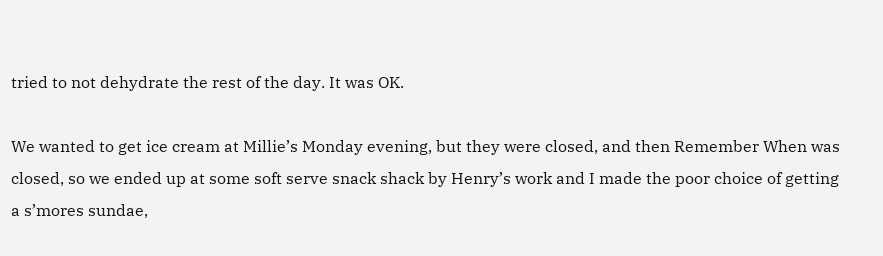tried to not dehydrate the rest of the day. It was OK.

We wanted to get ice cream at Millie’s Monday evening, but they were closed, and then Remember When was closed, so we ended up at some soft serve snack shack by Henry’s work and I made the poor choice of getting a s’mores sundae,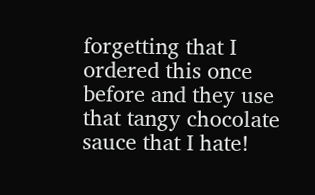forgetting that I ordered this once before and they use that tangy chocolate sauce that I hate!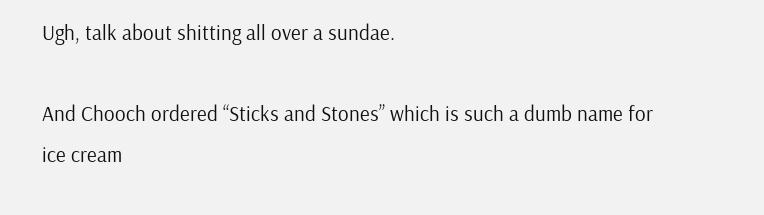Ugh, talk about shitting all over a sundae.

And Chooch ordered “Sticks and Stones” which is such a dumb name for ice cream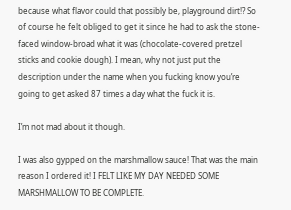because what flavor could that possibly be, playground dirt!? So of course he felt obliged to get it since he had to ask the stone-faced window-broad what it was (chocolate-covered pretzel sticks and cookie dough). I mean, why not just put the description under the name when you fucking know you’re going to get asked 87 times a day what the fuck it is.

I’m not mad about it though.

I was also gypped on the marshmallow sauce! That was the main reason I ordered it! I FELT LIKE MY DAY NEEDED SOME MARSHMALLOW TO BE COMPLETE.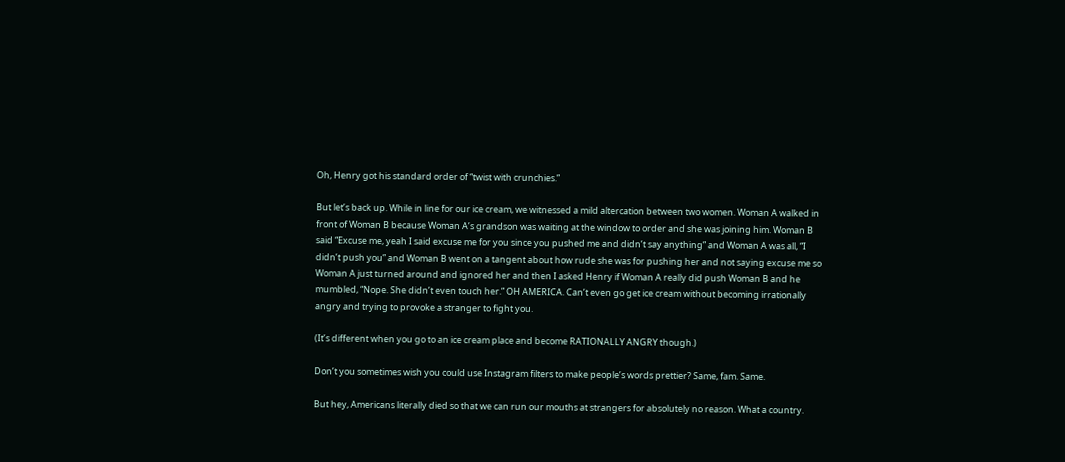Oh, Henry got his standard order of “twist with crunchies.”

But let’s back up. While in line for our ice cream, we witnessed a mild altercation between two women. Woman A walked in front of Woman B because Woman A’s grandson was waiting at the window to order and she was joining him. Woman B said “Excuse me, yeah I said excuse me for you since you pushed me and didn’t say anything” and Woman A was all, “I didn’t push you” and Woman B went on a tangent about how rude she was for pushing her and not saying excuse me so Woman A just turned around and ignored her and then I asked Henry if Woman A really did push Woman B and he mumbled, “Nope. She didn’t even touch her.” OH AMERICA. Can’t even go get ice cream without becoming irrationally angry and trying to provoke a stranger to fight you.

(It’s different when you go to an ice cream place and become RATIONALLY ANGRY though.)

Don’t you sometimes wish you could use Instagram filters to make people’s words prettier? Same, fam. Same.

But hey, Americans literally died so that we can run our mouths at strangers for absolutely no reason. What a country.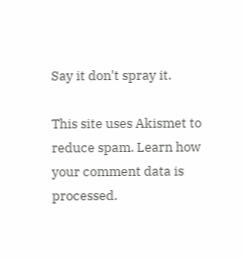Say it don't spray it.

This site uses Akismet to reduce spam. Learn how your comment data is processed.